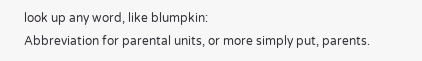look up any word, like blumpkin:
Abbreviation for parental units, or more simply put, parents.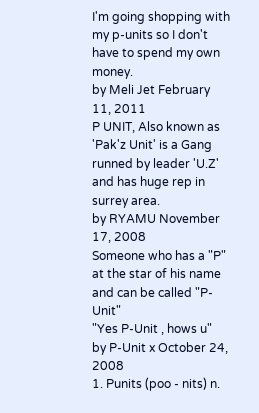I'm going shopping with my p-units so I don't have to spend my own money.
by Meli Jet February 11, 2011
P UNIT, Also known as 'Pak'z Unit' is a Gang runned by leader 'U.Z' and has huge rep in surrey area.
by RYAMU November 17, 2008
Someone who has a "P" at the star of his name and can be called "P-Unit"
"Yes P-Unit , hows u"
by P-Unit x October 24, 2008
1. Punits (poo - nits) n.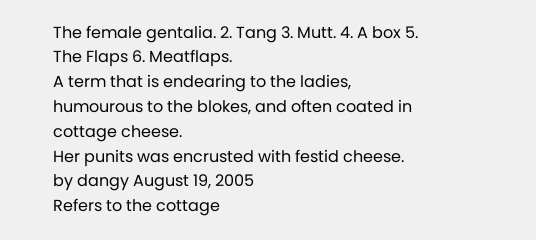The female gentalia. 2. Tang 3. Mutt. 4. A box 5. The Flaps 6. Meatflaps.
A term that is endearing to the ladies, humourous to the blokes, and often coated in cottage cheese.
Her punits was encrusted with festid cheese.
by dangy August 19, 2005
Refers to the cottage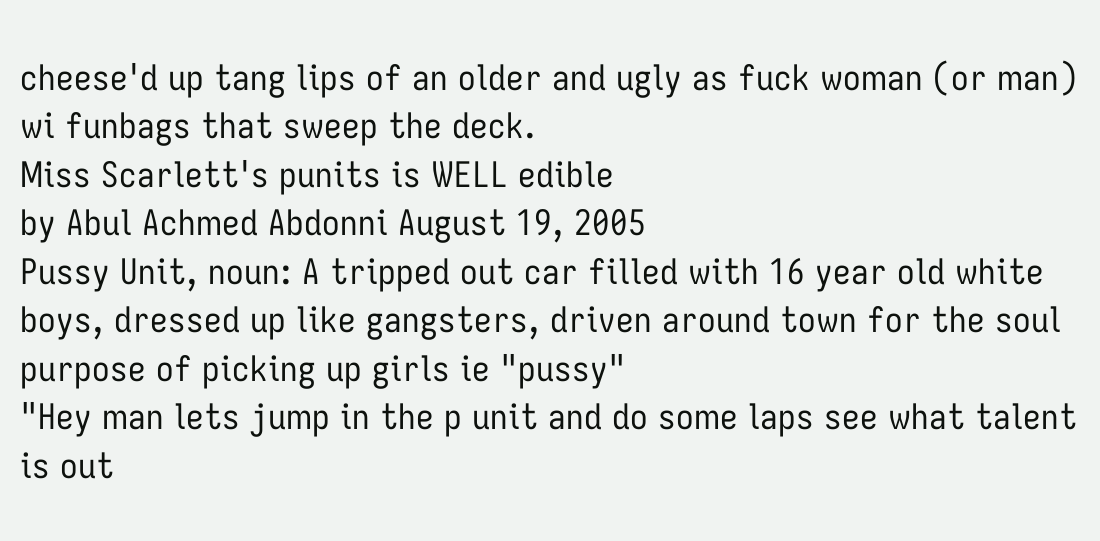cheese'd up tang lips of an older and ugly as fuck woman (or man) wi funbags that sweep the deck.
Miss Scarlett's punits is WELL edible
by Abul Achmed Abdonni August 19, 2005
Pussy Unit, noun: A tripped out car filled with 16 year old white boys, dressed up like gangsters, driven around town for the soul purpose of picking up girls ie "pussy"
"Hey man lets jump in the p unit and do some laps see what talent is out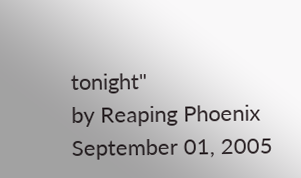tonight"
by Reaping Phoenix September 01, 2005